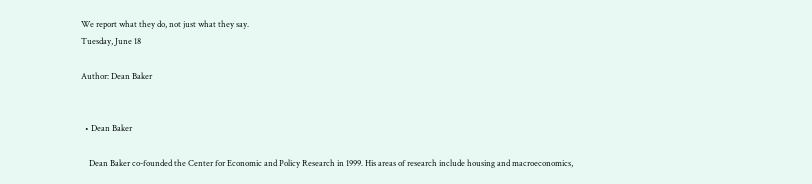We report what they do, not just what they say.
Tuesday, June 18

Author: Dean Baker


  • Dean Baker

    Dean Baker co-founded the Center for Economic and Policy Research in 1999. His areas of research include housing and macroeconomics,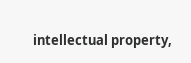intellectual property,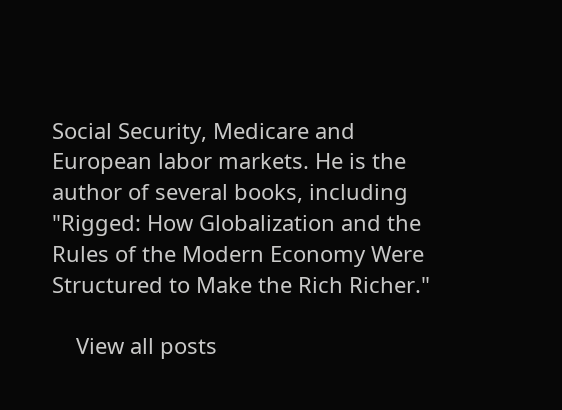Social Security, Medicare and European labor markets. He is the author of several books, including "Rigged: How Globalization and the Rules of the Modern Economy Were Structured to Make the Rich Richer."

    View all posts